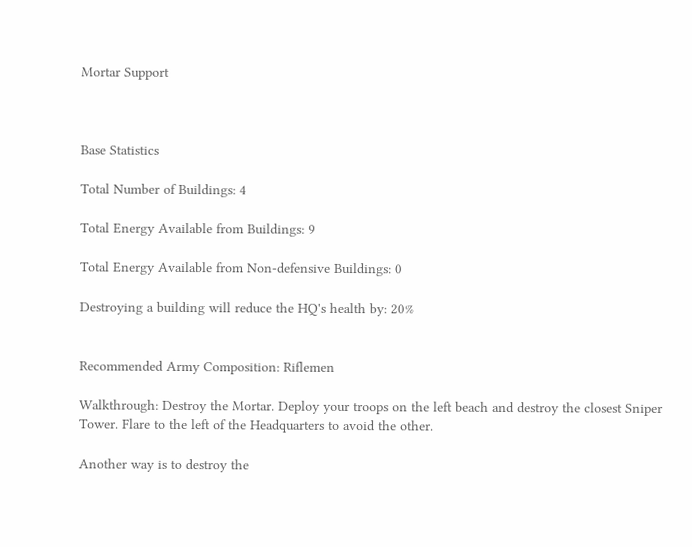Mortar Support



Base Statistics

Total Number of Buildings: 4

Total Energy Available from Buildings: 9

Total Energy Available from Non-defensive Buildings: 0

Destroying a building will reduce the HQ's health by: 20%


Recommended Army Composition: Riflemen

Walkthrough: Destroy the Mortar. Deploy your troops on the left beach and destroy the closest Sniper Tower. Flare to the left of the Headquarters to avoid the other.

Another way is to destroy the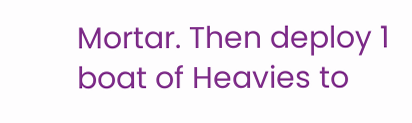Mortar. Then deploy 1 boat of Heavies to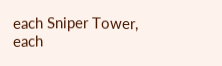each Sniper Tower, each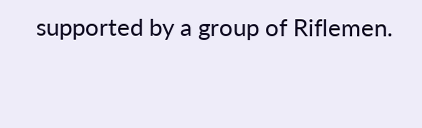supported by a group of Riflemen.